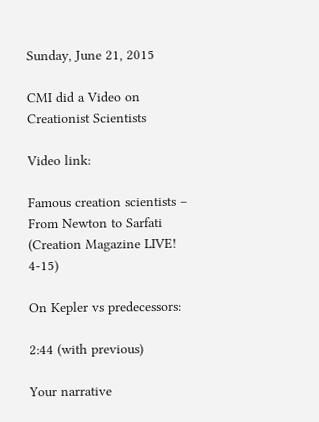Sunday, June 21, 2015

CMI did a Video on Creationist Scientists

Video link:

Famous creation scientists – From Newton to Sarfati (Creation Magazine LIVE! 4-15)

On Kepler vs predecessors:

2:44 (with previous)

Your narrative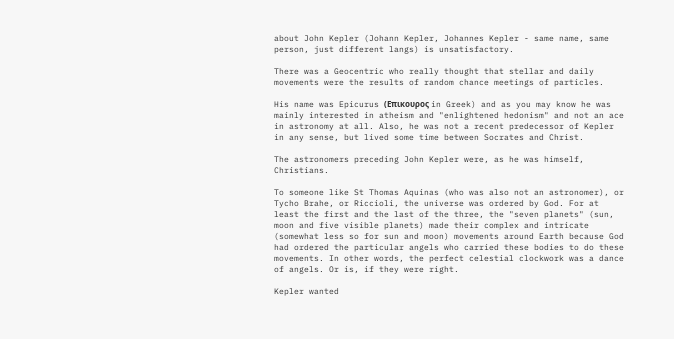about John Kepler (Johann Kepler, Johannes Kepler - same name, same person, just different langs) is unsatisfactory.

There was a Geocentric who really thought that stellar and daily movements were the results of random chance meetings of particles.

His name was Epicurus (Επικουρος in Greek) and as you may know he was mainly interested in atheism and "enlightened hedonism" and not an ace in astronomy at all. Also, he was not a recent predecessor of Kepler in any sense, but lived some time between Socrates and Christ.

The astronomers preceding John Kepler were, as he was himself, Christians.

To someone like St Thomas Aquinas (who was also not an astronomer), or Tycho Brahe, or Riccioli, the universe was ordered by God. For at least the first and the last of the three, the "seven planets" (sun, moon and five visible planets) made their complex and intricate (somewhat less so for sun and moon) movements around Earth because God had ordered the particular angels who carried these bodies to do these movements. In other words, the perfect celestial clockwork was a dance of angels. Or is, if they were right.

Kepler wanted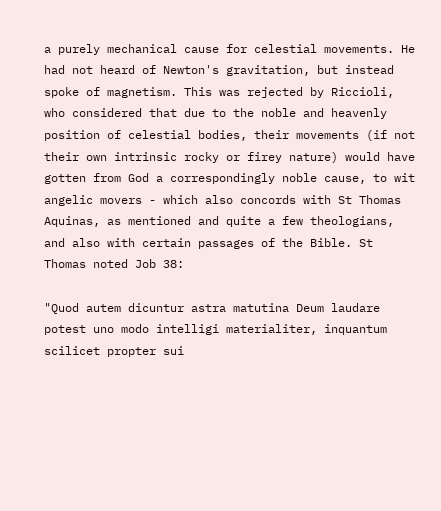a purely mechanical cause for celestial movements. He had not heard of Newton's gravitation, but instead spoke of magnetism. This was rejected by Riccioli, who considered that due to the noble and heavenly position of celestial bodies, their movements (if not their own intrinsic rocky or firey nature) would have gotten from God a correspondingly noble cause, to wit angelic movers - which also concords with St Thomas Aquinas, as mentioned and quite a few theologians, and also with certain passages of the Bible. St Thomas noted Job 38:

"Quod autem dicuntur astra matutina Deum laudare potest uno modo intelligi materialiter, inquantum scilicet propter sui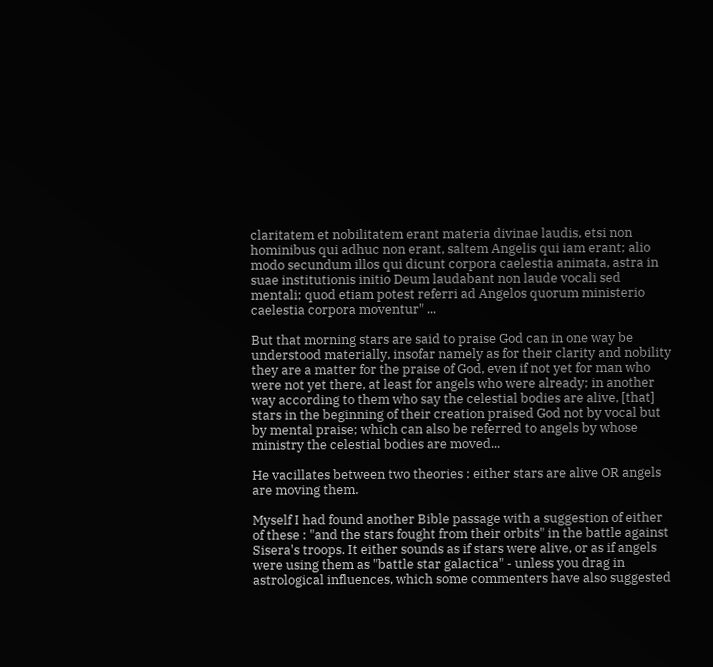claritatem et nobilitatem erant materia divinae laudis, etsi non hominibus qui adhuc non erant, saltem Angelis qui iam erant; alio modo secundum illos qui dicunt corpora caelestia animata, astra in suae institutionis initio Deum laudabant non laude vocali sed mentali; quod etiam potest referri ad Angelos quorum ministerio caelestia corpora moventur" ...

But that morning stars are said to praise God can in one way be understood materially, insofar namely as for their clarity and nobility they are a matter for the praise of God, even if not yet for man who were not yet there, at least for angels who were already; in another way according to them who say the celestial bodies are alive, [that] stars in the beginning of their creation praised God not by vocal but by mental praise; which can also be referred to angels by whose ministry the celestial bodies are moved...

He vacillates between two theories : either stars are alive OR angels are moving them.

Myself I had found another Bible passage with a suggestion of either of these : "and the stars fought from their orbits" in the battle against Sisera's troops. It either sounds as if stars were alive, or as if angels were using them as "battle star galactica" - unless you drag in astrological influences, which some commenters have also suggested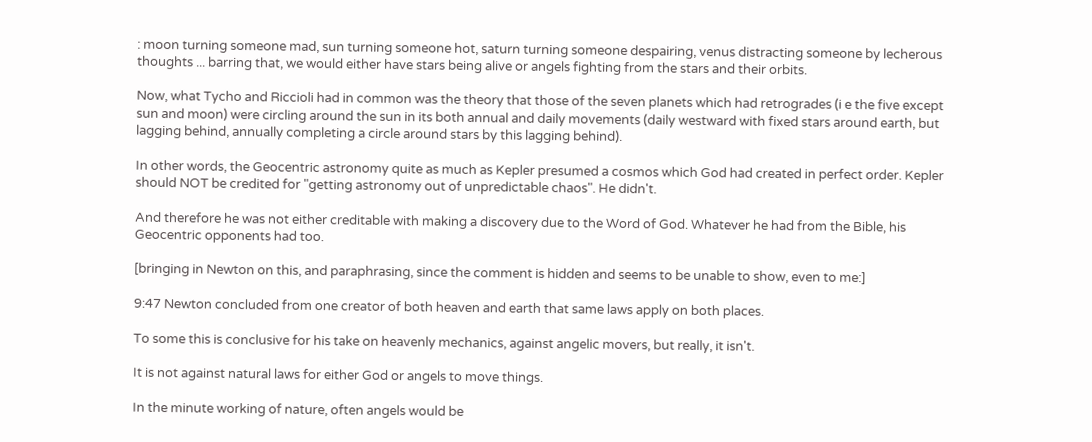: moon turning someone mad, sun turning someone hot, saturn turning someone despairing, venus distracting someone by lecherous thoughts ... barring that, we would either have stars being alive or angels fighting from the stars and their orbits.

Now, what Tycho and Riccioli had in common was the theory that those of the seven planets which had retrogrades (i e the five except sun and moon) were circling around the sun in its both annual and daily movements (daily westward with fixed stars around earth, but lagging behind, annually completing a circle around stars by this lagging behind).

In other words, the Geocentric astronomy quite as much as Kepler presumed a cosmos which God had created in perfect order. Kepler should NOT be credited for "getting astronomy out of unpredictable chaos". He didn't.

And therefore he was not either creditable with making a discovery due to the Word of God. Whatever he had from the Bible, his Geocentric opponents had too.

[bringing in Newton on this, and paraphrasing, since the comment is hidden and seems to be unable to show, even to me:]

9:47 Newton concluded from one creator of both heaven and earth that same laws apply on both places.

To some this is conclusive for his take on heavenly mechanics, against angelic movers, but really, it isn't.

It is not against natural laws for either God or angels to move things.

In the minute working of nature, often angels would be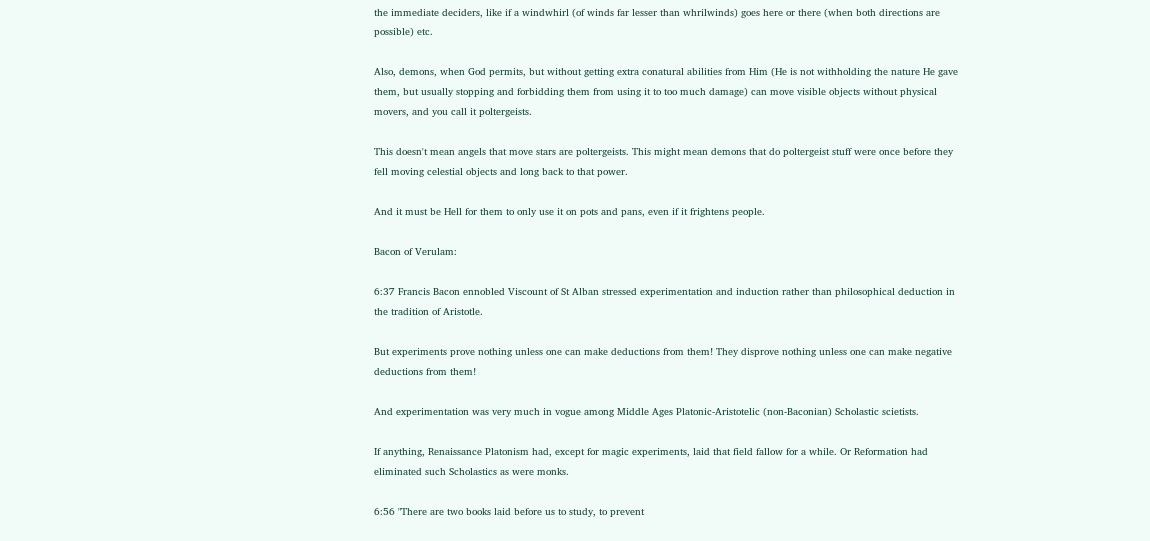the immediate deciders, like if a windwhirl (of winds far lesser than whrilwinds) goes here or there (when both directions are possible) etc.

Also, demons, when God permits, but without getting extra conatural abilities from Him (He is not withholding the nature He gave them, but usually stopping and forbidding them from using it to too much damage) can move visible objects without physical movers, and you call it poltergeists.

This doesn't mean angels that move stars are poltergeists. This might mean demons that do poltergeist stuff were once before they fell moving celestial objects and long back to that power.

And it must be Hell for them to only use it on pots and pans, even if it frightens people.

Bacon of Verulam:

6:37 Francis Bacon ennobled Viscount of St Alban stressed experimentation and induction rather than philosophical deduction in the tradition of Aristotle.

But experiments prove nothing unless one can make deductions from them! They disprove nothing unless one can make negative deductions from them!

And experimentation was very much in vogue among Middle Ages Platonic-Aristotelic (non-Baconian) Scholastic scietists.

If anything, Renaissance Platonism had, except for magic experiments, laid that field fallow for a while. Or Reformation had eliminated such Scholastics as were monks.

6:56 "There are two books laid before us to study, to prevent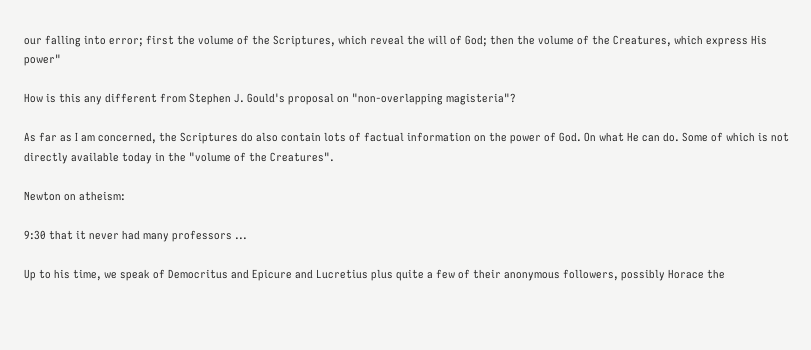our falling into error; first the volume of the Scriptures, which reveal the will of God; then the volume of the Creatures, which express His power"

How is this any different from Stephen J. Gould's proposal on "non-overlapping magisteria"?

As far as I am concerned, the Scriptures do also contain lots of factual information on the power of God. On what He can do. Some of which is not directly available today in the "volume of the Creatures".

Newton on atheism:

9:30 that it never had many professors ...

Up to his time, we speak of Democritus and Epicure and Lucretius plus quite a few of their anonymous followers, possibly Horace the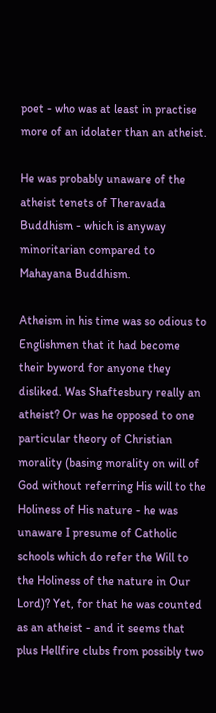poet - who was at least in practise more of an idolater than an atheist.

He was probably unaware of the atheist tenets of Theravada Buddhism - which is anyway minoritarian compared to Mahayana Buddhism.

Atheism in his time was so odious to Englishmen that it had become their byword for anyone they disliked. Was Shaftesbury really an atheist? Or was he opposed to one particular theory of Christian morality (basing morality on will of God without referring His will to the Holiness of His nature - he was unaware I presume of Catholic schools which do refer the Will to the Holiness of the nature in Our Lord)? Yet, for that he was counted as an atheist - and it seems that plus Hellfire clubs from possibly two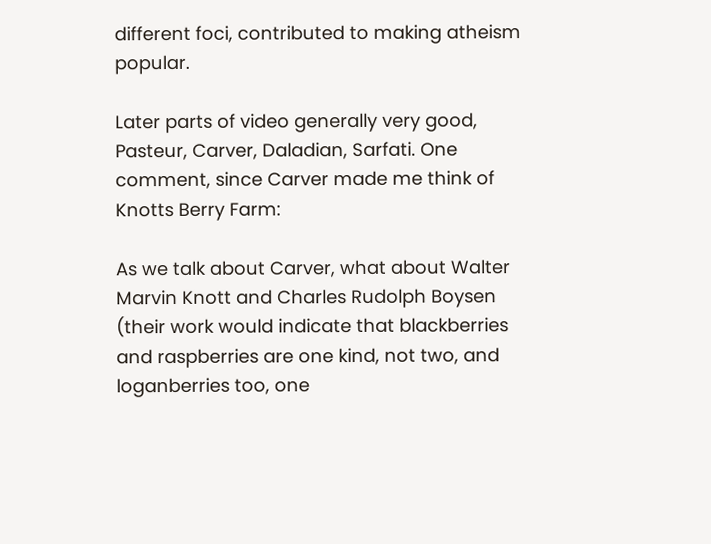different foci, contributed to making atheism popular.

Later parts of video generally very good, Pasteur, Carver, Daladian, Sarfati. One comment, since Carver made me think of Knotts Berry Farm:

As we talk about Carver, what about Walter Marvin Knott and Charles Rudolph Boysen (their work would indicate that blackberries and raspberries are one kind, not two, and loganberries too, one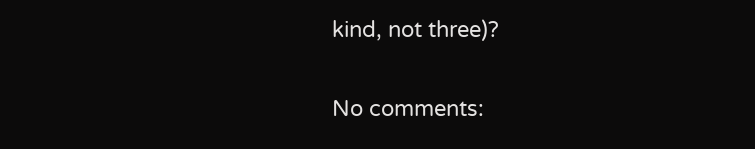kind, not three)?

No comments: